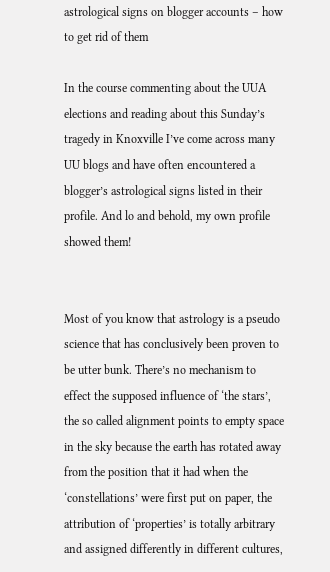astrological signs on blogger accounts – how to get rid of them

In the course commenting about the UUA elections and reading about this Sunday’s tragedy in Knoxville I’ve come across many UU blogs and have often encountered a blogger’s astrological signs listed in their profile. And lo and behold, my own profile showed them!


Most of you know that astrology is a pseudo science that has conclusively been proven to be utter bunk. There’s no mechanism to effect the supposed influence of ‘the stars’, the so called alignment points to empty space in the sky because the earth has rotated away from the position that it had when the ‘constellations’ were first put on paper, the attribution of ‘properties’ is totally arbitrary and assigned differently in different cultures,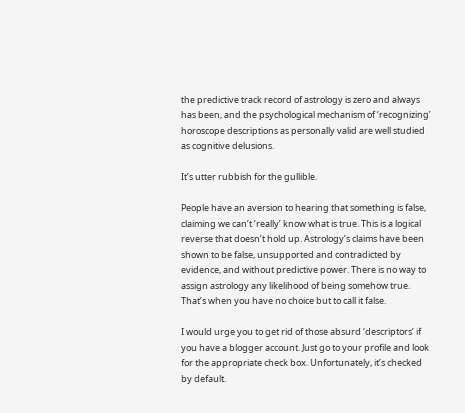the predictive track record of astrology is zero and always has been, and the psychological mechanism of ‘recognizing’ horoscope descriptions as personally valid are well studied as cognitive delusions.

It’s utter rubbish for the gullible.

People have an aversion to hearing that something is false, claiming we can’t ‘really’ know what is true. This is a logical reverse that doesn’t hold up. Astrology’s claims have been shown to be false, unsupported and contradicted by evidence, and without predictive power. There is no way to assign astrology any likelihood of being somehow true. That’s when you have no choice but to call it false.

I would urge you to get rid of those absurd ‘descriptors’ if you have a blogger account. Just go to your profile and look for the appropriate check box. Unfortunately, it’s checked by default.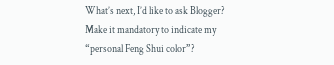What’s next, I’d like to ask Blogger? Make it mandatory to indicate my “personal Feng Shui color”?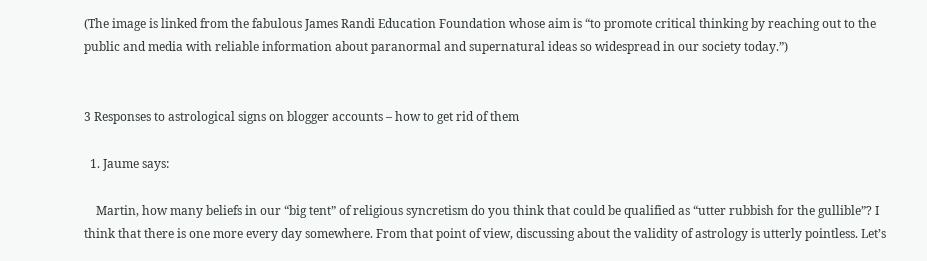(The image is linked from the fabulous James Randi Education Foundation whose aim is “to promote critical thinking by reaching out to the public and media with reliable information about paranormal and supernatural ideas so widespread in our society today.”)


3 Responses to astrological signs on blogger accounts – how to get rid of them

  1. Jaume says:

    Martin, how many beliefs in our “big tent” of religious syncretism do you think that could be qualified as “utter rubbish for the gullible”? I think that there is one more every day somewhere. From that point of view, discussing about the validity of astrology is utterly pointless. Let’s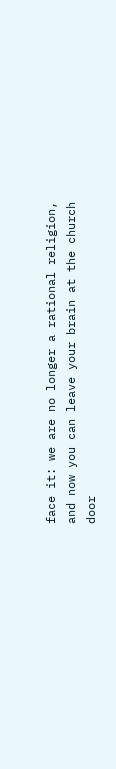face it: we are no longer a rational religion, and now you can leave your brain at the church door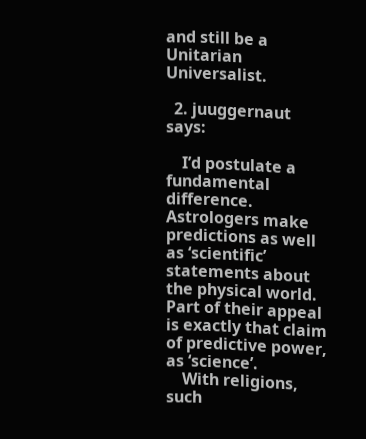and still be a Unitarian Universalist.

  2. juuggernaut says:

    I’d postulate a fundamental difference. Astrologers make predictions as well as ‘scientific’ statements about the physical world. Part of their appeal is exactly that claim of predictive power, as ‘science’.
    With religions, such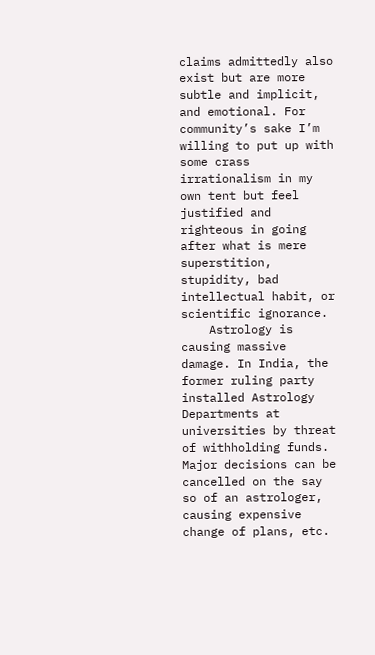claims admittedly also exist but are more subtle and implicit, and emotional. For community’s sake I’m willing to put up with some crass irrationalism in my own tent but feel justified and righteous in going after what is mere superstition, stupidity, bad intellectual habit, or scientific ignorance.
    Astrology is causing massive damage. In India, the former ruling party installed Astrology Departments at universities by threat of withholding funds. Major decisions can be cancelled on the say so of an astrologer, causing expensive change of plans, etc.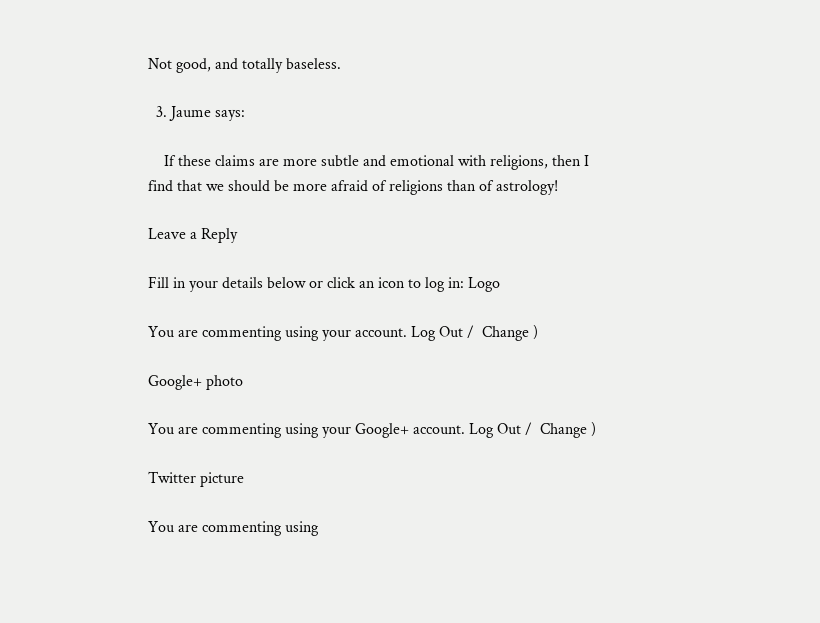Not good, and totally baseless.

  3. Jaume says:

    If these claims are more subtle and emotional with religions, then I find that we should be more afraid of religions than of astrology!

Leave a Reply

Fill in your details below or click an icon to log in: Logo

You are commenting using your account. Log Out /  Change )

Google+ photo

You are commenting using your Google+ account. Log Out /  Change )

Twitter picture

You are commenting using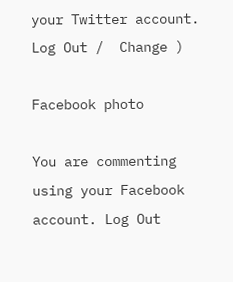your Twitter account. Log Out /  Change )

Facebook photo

You are commenting using your Facebook account. Log Out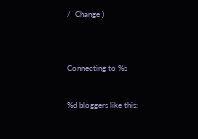/  Change )


Connecting to %s

%d bloggers like this: